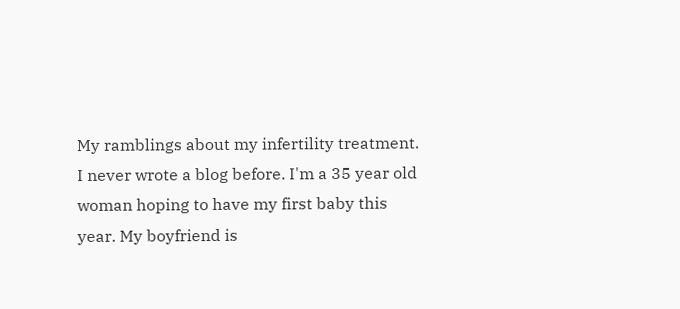My ramblings about my infertility treatment. I never wrote a blog before. I'm a 35 year old woman hoping to have my first baby this year. My boyfriend is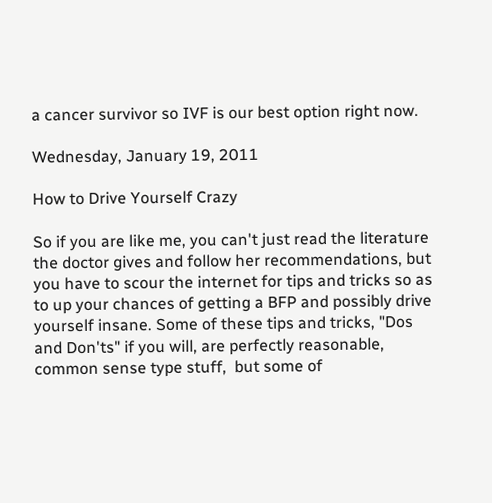a cancer survivor so IVF is our best option right now.

Wednesday, January 19, 2011

How to Drive Yourself Crazy

So if you are like me, you can't just read the literature the doctor gives and follow her recommendations, but you have to scour the internet for tips and tricks so as to up your chances of getting a BFP and possibly drive yourself insane. Some of these tips and tricks, "Dos and Don'ts" if you will, are perfectly reasonable, common sense type stuff,  but some of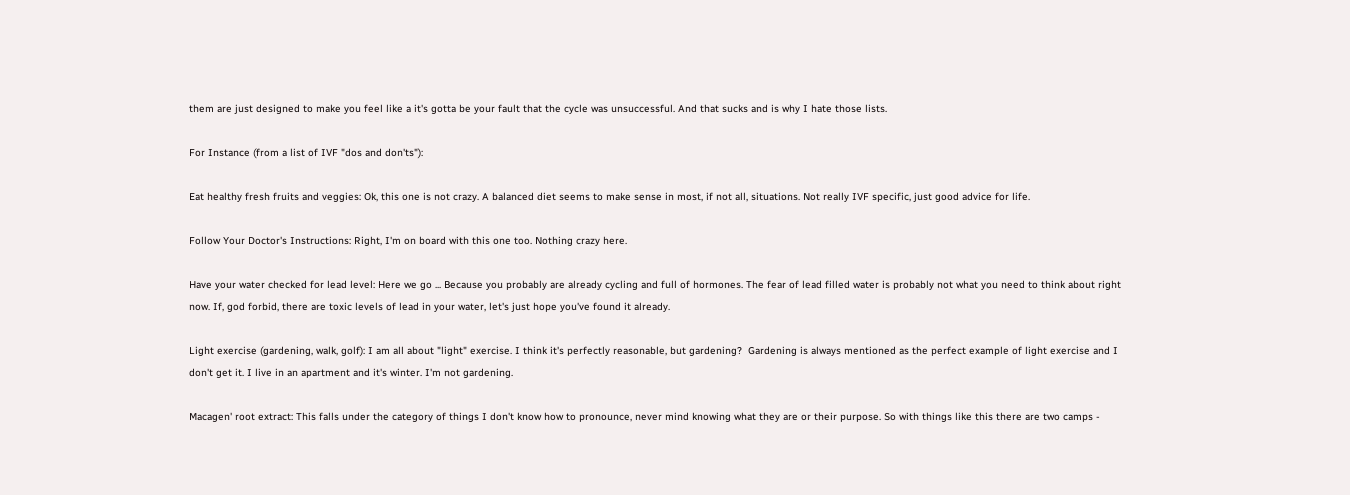them are just designed to make you feel like a it's gotta be your fault that the cycle was unsuccessful. And that sucks and is why I hate those lists.

For Instance (from a list of IVF "dos and don'ts"):

Eat healthy fresh fruits and veggies: Ok, this one is not crazy. A balanced diet seems to make sense in most, if not all, situations. Not really IVF specific, just good advice for life.

Follow Your Doctor's Instructions: Right, I'm on board with this one too. Nothing crazy here.

Have your water checked for lead level: Here we go ... Because you probably are already cycling and full of hormones. The fear of lead filled water is probably not what you need to think about right now. If, god forbid, there are toxic levels of lead in your water, let's just hope you've found it already.

Light exercise (gardening, walk, golf): I am all about "light" exercise. I think it's perfectly reasonable, but gardening?  Gardening is always mentioned as the perfect example of light exercise and I don't get it. I live in an apartment and it's winter. I'm not gardening.

Macagen' root extract: This falls under the category of things I don't know how to pronounce, never mind knowing what they are or their purpose. So with things like this there are two camps -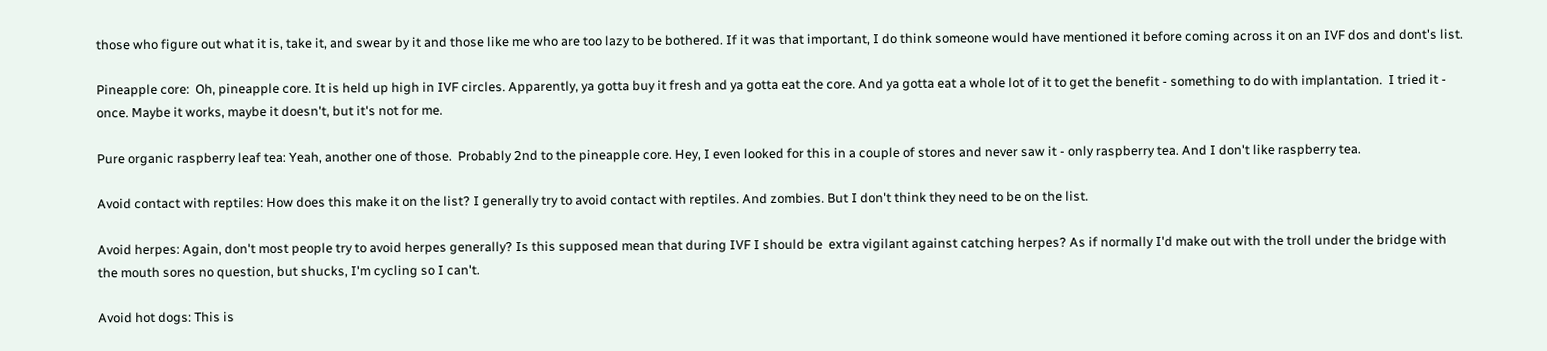those who figure out what it is, take it, and swear by it and those like me who are too lazy to be bothered. If it was that important, I do think someone would have mentioned it before coming across it on an IVF dos and dont's list.

Pineapple core:  Oh, pineapple core. It is held up high in IVF circles. Apparently, ya gotta buy it fresh and ya gotta eat the core. And ya gotta eat a whole lot of it to get the benefit - something to do with implantation.  I tried it - once. Maybe it works, maybe it doesn't, but it's not for me.

Pure organic raspberry leaf tea: Yeah, another one of those.  Probably 2nd to the pineapple core. Hey, I even looked for this in a couple of stores and never saw it - only raspberry tea. And I don't like raspberry tea.

Avoid contact with reptiles: How does this make it on the list? I generally try to avoid contact with reptiles. And zombies. But I don't think they need to be on the list.

Avoid herpes: Again, don't most people try to avoid herpes generally? Is this supposed mean that during IVF I should be  extra vigilant against catching herpes? As if normally I'd make out with the troll under the bridge with the mouth sores no question, but shucks, I'm cycling so I can't.

Avoid hot dogs: This is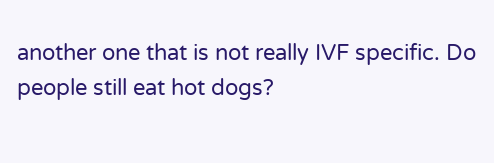another one that is not really IVF specific. Do people still eat hot dogs?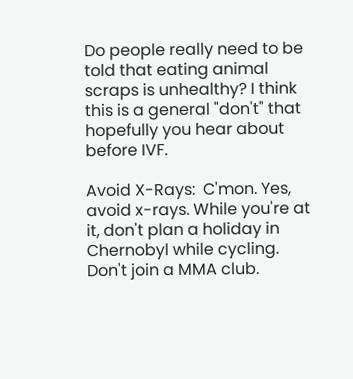Do people really need to be told that eating animal scraps is unhealthy? I think this is a general "don't" that hopefully you hear about before IVF.

Avoid X-Rays:  C'mon. Yes, avoid x-rays. While you're at it, don't plan a holiday in Chernobyl while cycling. Don't join a MMA club.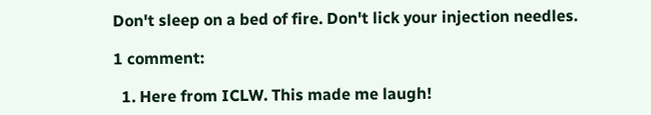Don't sleep on a bed of fire. Don't lick your injection needles.

1 comment:

  1. Here from ICLW. This made me laugh!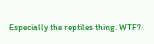Especially the reptiles thing. WTF?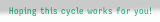Hoping this cycle works for you!